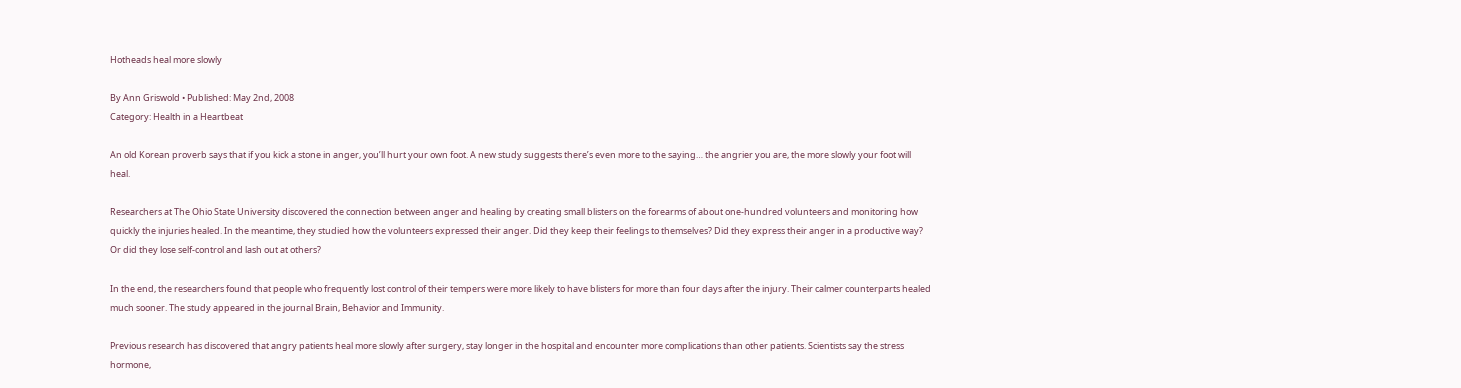Hotheads heal more slowly

By Ann Griswold • Published: May 2nd, 2008
Category: Health in a Heartbeat

An old Korean proverb says that if you kick a stone in anger, you’ll hurt your own foot. A new study suggests there’s even more to the saying… the angrier you are, the more slowly your foot will heal.

Researchers at The Ohio State University discovered the connection between anger and healing by creating small blisters on the forearms of about one-hundred volunteers and monitoring how quickly the injuries healed. In the meantime, they studied how the volunteers expressed their anger. Did they keep their feelings to themselves? Did they express their anger in a productive way? Or did they lose self-control and lash out at others?

In the end, the researchers found that people who frequently lost control of their tempers were more likely to have blisters for more than four days after the injury. Their calmer counterparts healed much sooner. The study appeared in the journal Brain, Behavior and Immunity.

Previous research has discovered that angry patients heal more slowly after surgery, stay longer in the hospital and encounter more complications than other patients. Scientists say the stress hormone,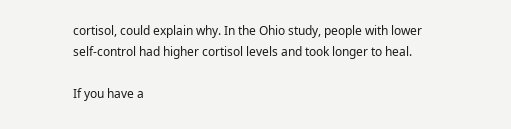cortisol, could explain why. In the Ohio study, people with lower self-control had higher cortisol levels and took longer to heal.

If you have a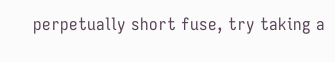perpetually short fuse, try taking a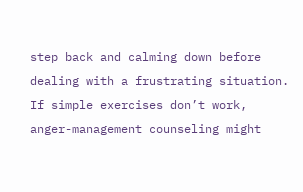step back and calming down before dealing with a frustrating situation. If simple exercises don’t work, anger-management counseling might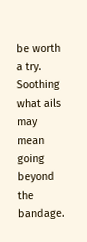be worth a try. Soothing what ails may mean going beyond the bandage.